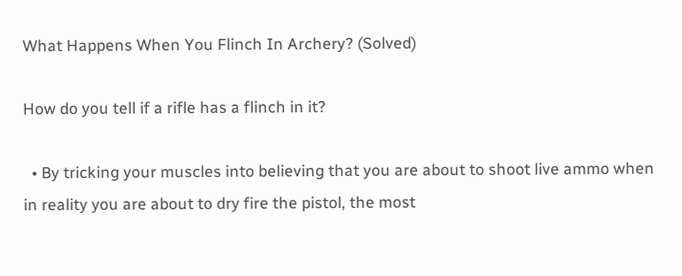What Happens When You Flinch In Archery? (Solved)

How do you tell if a rifle has a flinch in it?

  • By tricking your muscles into believing that you are about to shoot live ammo when in reality you are about to dry fire the pistol, the most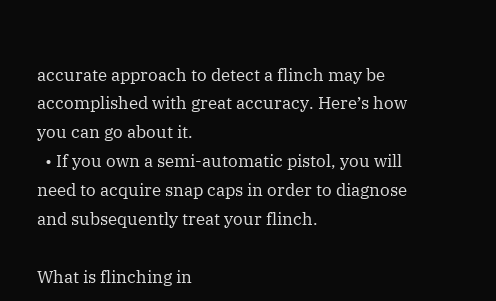accurate approach to detect a flinch may be accomplished with great accuracy. Here’s how you can go about it.
  • If you own a semi-automatic pistol, you will need to acquire snap caps in order to diagnose and subsequently treat your flinch.

What is flinching in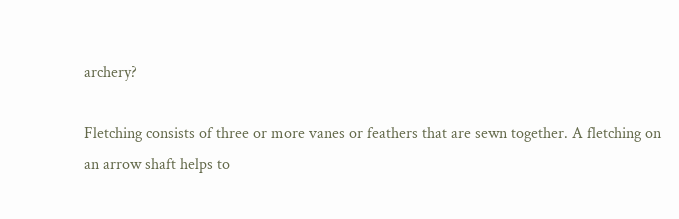archery?

Fletching consists of three or more vanes or feathers that are sewn together. A fletching on an arrow shaft helps to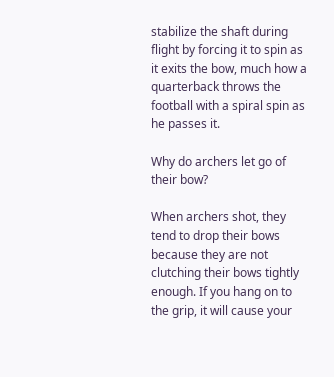stabilize the shaft during flight by forcing it to spin as it exits the bow, much how a quarterback throws the football with a spiral spin as he passes it.

Why do archers let go of their bow?

When archers shot, they tend to drop their bows because they are not clutching their bows tightly enough. If you hang on to the grip, it will cause your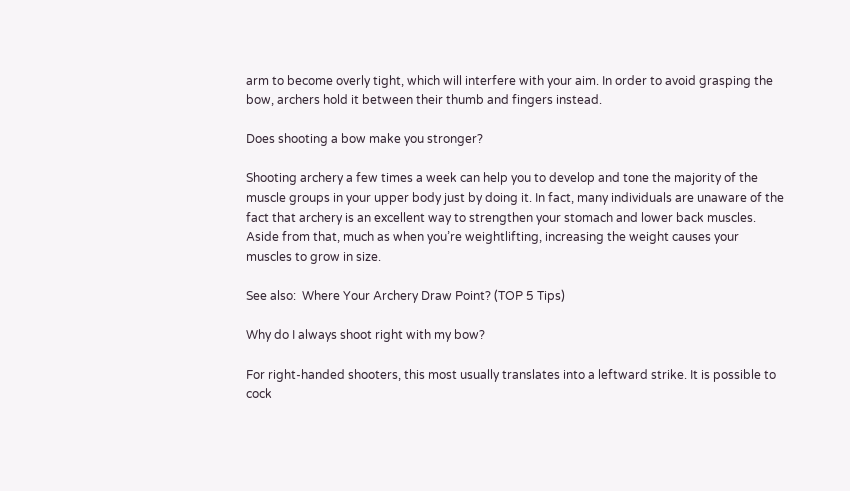arm to become overly tight, which will interfere with your aim. In order to avoid grasping the bow, archers hold it between their thumb and fingers instead.

Does shooting a bow make you stronger?

Shooting archery a few times a week can help you to develop and tone the majority of the muscle groups in your upper body just by doing it. In fact, many individuals are unaware of the fact that archery is an excellent way to strengthen your stomach and lower back muscles. Aside from that, much as when you’re weightlifting, increasing the weight causes your muscles to grow in size.

See also:  Where Your Archery Draw Point? (TOP 5 Tips)

Why do I always shoot right with my bow?

For right-handed shooters, this most usually translates into a leftward strike. It is possible to cock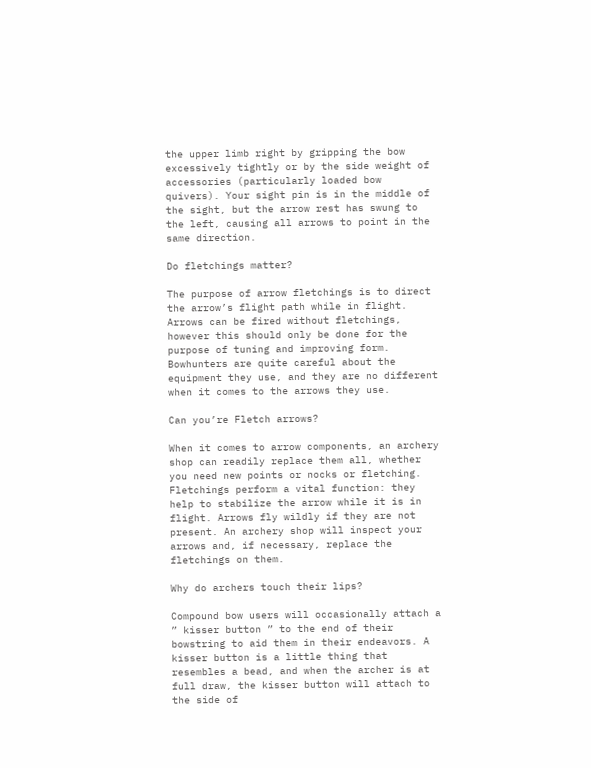the upper limb right by gripping the bow excessively tightly or by the side weight of accessories (particularly loaded bow quivers). Your sight pin is in the middle of the sight, but the arrow rest has swung to the left, causing all arrows to point in the same direction.

Do fletchings matter?

The purpose of arrow fletchings is to direct the arrow’s flight path while in flight. Arrows can be fired without fletchings, however this should only be done for the purpose of tuning and improving form. Bowhunters are quite careful about the equipment they use, and they are no different when it comes to the arrows they use.

Can you’re Fletch arrows?

When it comes to arrow components, an archery shop can readily replace them all, whether you need new points or nocks or fletching. Fletchings perform a vital function: they help to stabilize the arrow while it is in flight. Arrows fly wildly if they are not present. An archery shop will inspect your arrows and, if necessary, replace the fletchings on them.

Why do archers touch their lips?

Compound bow users will occasionally attach a ” kisser button ” to the end of their bowstring to aid them in their endeavors. A kisser button is a little thing that resembles a bead, and when the archer is at full draw, the kisser button will attach to the side of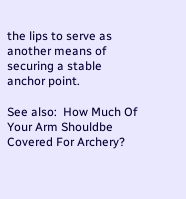the lips to serve as another means of securing a stable anchor point.

See also:  How Much Of Your Arm Shouldbe Covered For Archery?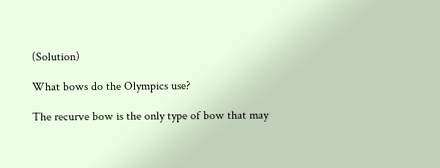(Solution)

What bows do the Olympics use?

The recurve bow is the only type of bow that may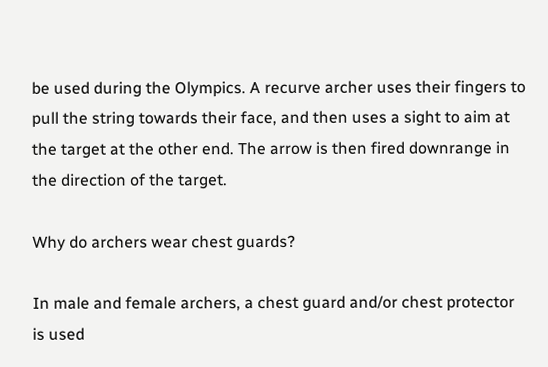be used during the Olympics. A recurve archer uses their fingers to pull the string towards their face, and then uses a sight to aim at the target at the other end. The arrow is then fired downrange in the direction of the target.

Why do archers wear chest guards?

In male and female archers, a chest guard and/or chest protector is used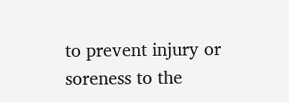to prevent injury or soreness to the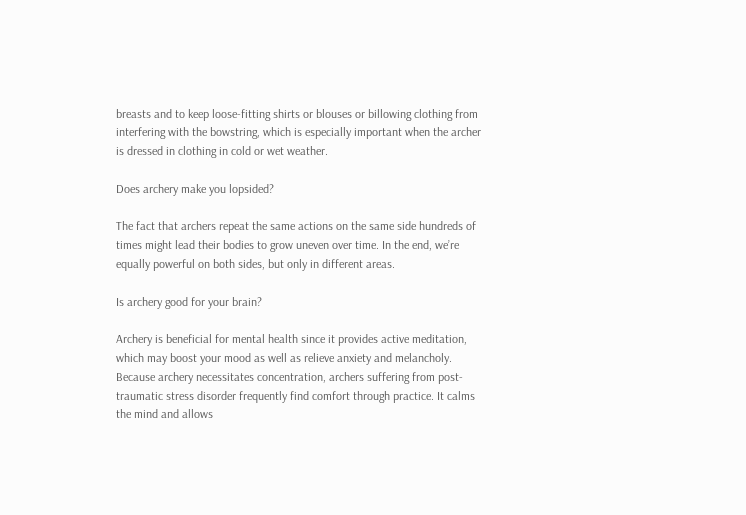breasts and to keep loose-fitting shirts or blouses or billowing clothing from interfering with the bowstring, which is especially important when the archer is dressed in clothing in cold or wet weather.

Does archery make you lopsided?

The fact that archers repeat the same actions on the same side hundreds of times might lead their bodies to grow uneven over time. In the end, we’re equally powerful on both sides, but only in different areas.

Is archery good for your brain?

Archery is beneficial for mental health since it provides active meditation, which may boost your mood as well as relieve anxiety and melancholy. Because archery necessitates concentration, archers suffering from post-traumatic stress disorder frequently find comfort through practice. It calms the mind and allows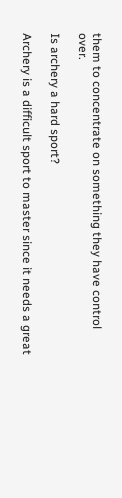them to concentrate on something they have control over.

Is archery a hard sport?

Archery is a difficult sport to master since it needs a great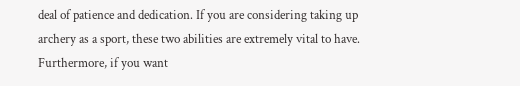deal of patience and dedication. If you are considering taking up archery as a sport, these two abilities are extremely vital to have. Furthermore, if you want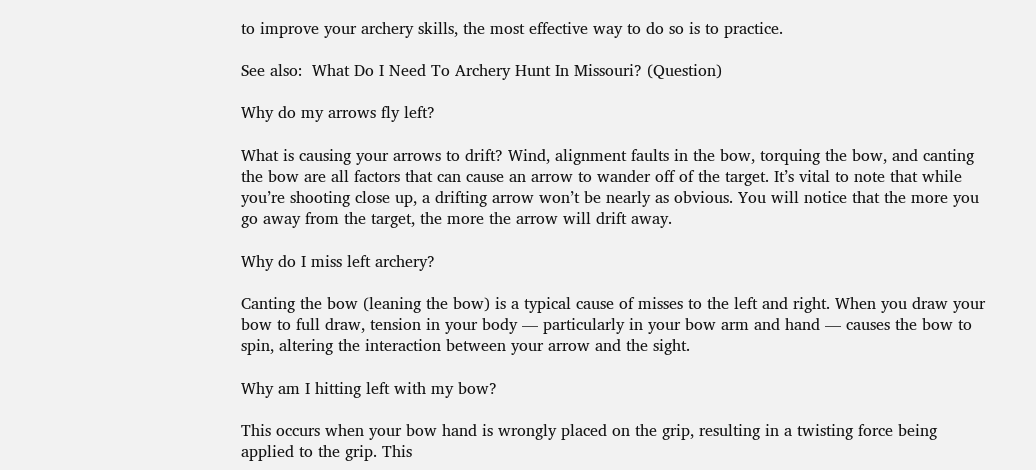to improve your archery skills, the most effective way to do so is to practice.

See also:  What Do I Need To Archery Hunt In Missouri? (Question)

Why do my arrows fly left?

What is causing your arrows to drift? Wind, alignment faults in the bow, torquing the bow, and canting the bow are all factors that can cause an arrow to wander off of the target. It’s vital to note that while you’re shooting close up, a drifting arrow won’t be nearly as obvious. You will notice that the more you go away from the target, the more the arrow will drift away.

Why do I miss left archery?

Canting the bow (leaning the bow) is a typical cause of misses to the left and right. When you draw your bow to full draw, tension in your body — particularly in your bow arm and hand — causes the bow to spin, altering the interaction between your arrow and the sight.

Why am I hitting left with my bow?

This occurs when your bow hand is wrongly placed on the grip, resulting in a twisting force being applied to the grip. This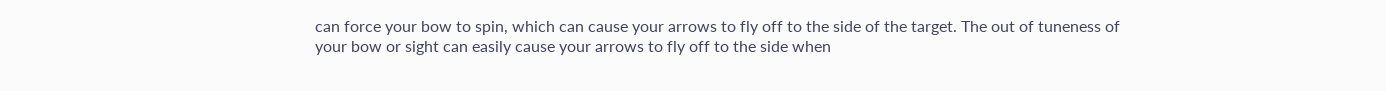can force your bow to spin, which can cause your arrows to fly off to the side of the target. The out of tuneness of your bow or sight can easily cause your arrows to fly off to the side when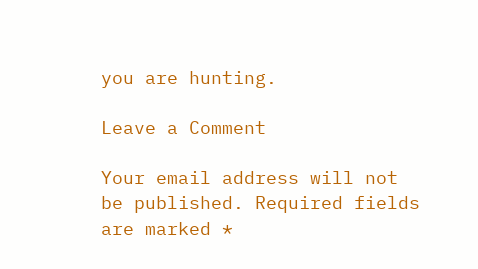you are hunting.

Leave a Comment

Your email address will not be published. Required fields are marked *